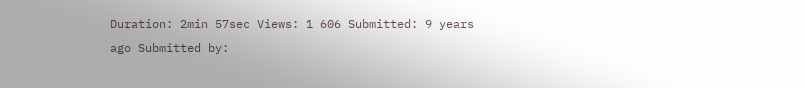Duration: 2min 57sec Views: 1 606 Submitted: 9 years ago Submitted by: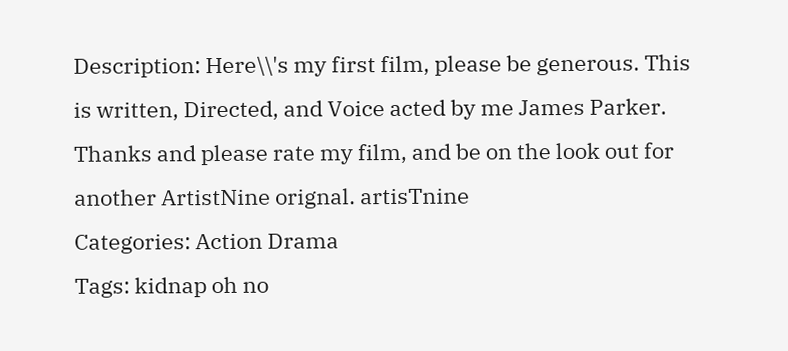Description: Here\\'s my first film, please be generous. This is written, Directed, and Voice acted by me James Parker. Thanks and please rate my film, and be on the look out for another ArtistNine orignal. artisTnine
Categories: Action Drama
Tags: kidnap oh no